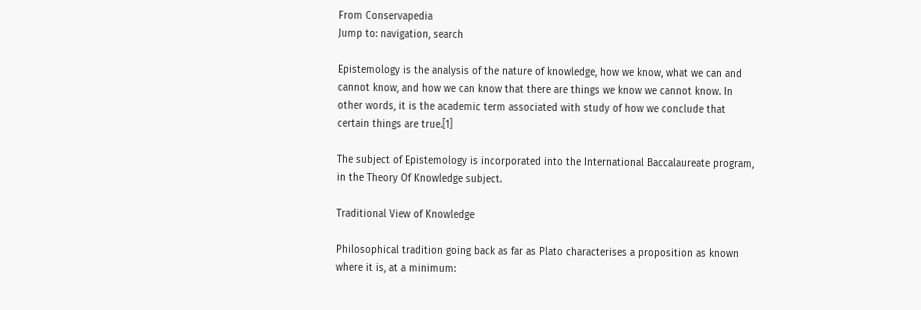From Conservapedia
Jump to: navigation, search

Epistemology is the analysis of the nature of knowledge, how we know, what we can and cannot know, and how we can know that there are things we know we cannot know. In other words, it is the academic term associated with study of how we conclude that certain things are true.[1]

The subject of Epistemology is incorporated into the International Baccalaureate program, in the Theory Of Knowledge subject.

Traditional View of Knowledge

Philosophical tradition going back as far as Plato characterises a proposition as known where it is, at a minimum: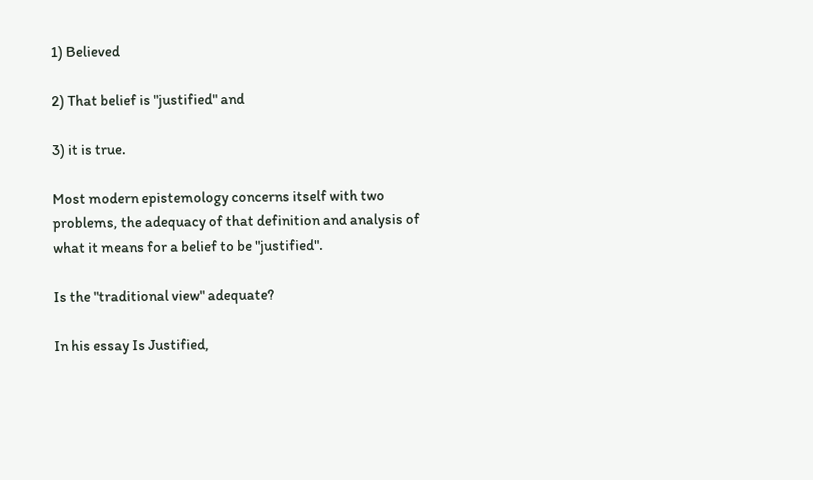1) Believed

2) That belief is "justified" and

3) it is true.

Most modern epistemology concerns itself with two problems, the adequacy of that definition and analysis of what it means for a belief to be "justified".

Is the "traditional view" adequate?

In his essay Is Justified,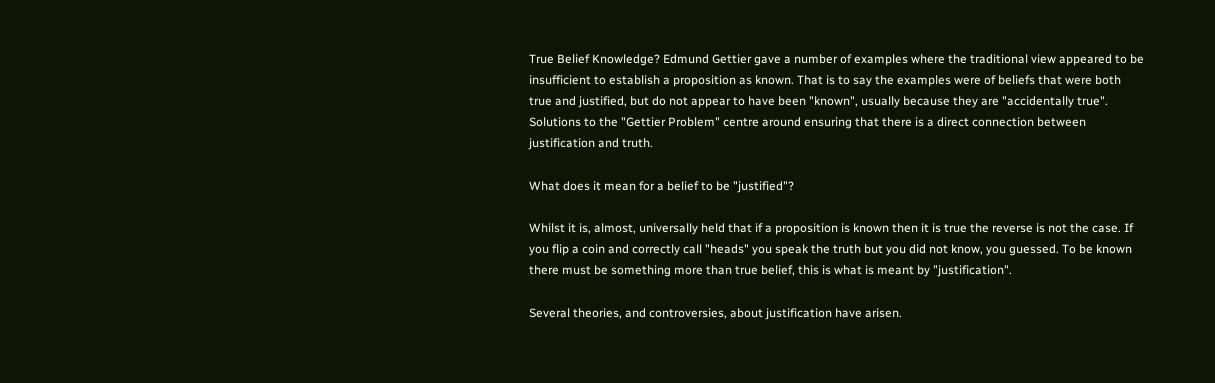True Belief Knowledge? Edmund Gettier gave a number of examples where the traditional view appeared to be insufficient to establish a proposition as known. That is to say the examples were of beliefs that were both true and justified, but do not appear to have been "known", usually because they are "accidentally true". Solutions to the "Gettier Problem" centre around ensuring that there is a direct connection between justification and truth.

What does it mean for a belief to be "justified"?

Whilst it is, almost, universally held that if a proposition is known then it is true the reverse is not the case. If you flip a coin and correctly call "heads" you speak the truth but you did not know, you guessed. To be known there must be something more than true belief, this is what is meant by "justification".

Several theories, and controversies, about justification have arisen.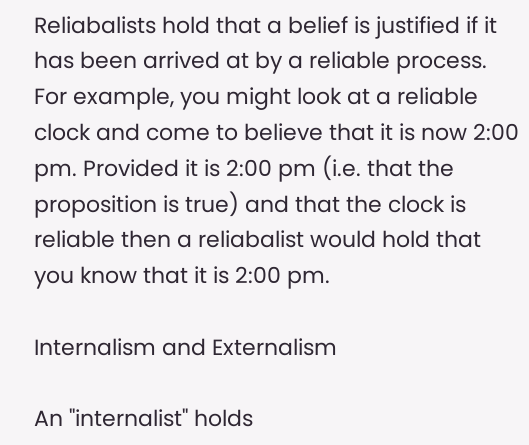Reliabalists hold that a belief is justified if it has been arrived at by a reliable process. For example, you might look at a reliable clock and come to believe that it is now 2:00 pm. Provided it is 2:00 pm (i.e. that the proposition is true) and that the clock is reliable then a reliabalist would hold that you know that it is 2:00 pm.

Internalism and Externalism

An "internalist" holds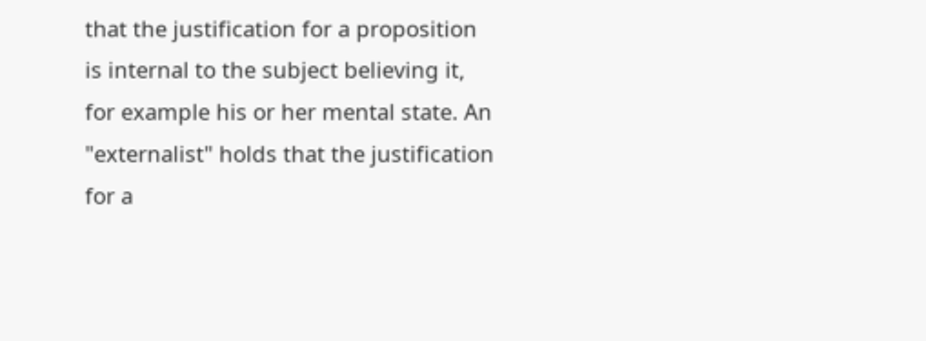that the justification for a proposition is internal to the subject believing it, for example his or her mental state. An "externalist" holds that the justification for a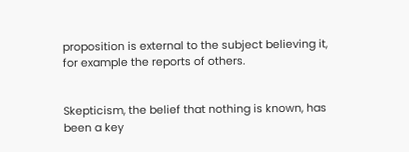proposition is external to the subject believing it, for example the reports of others.


Skepticism, the belief that nothing is known, has been a key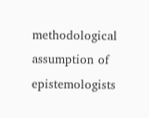methodological assumption of epistemologists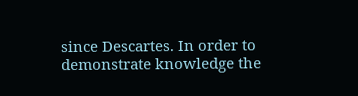since Descartes. In order to demonstrate knowledge the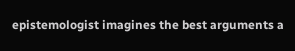epistemologist imagines the best arguments a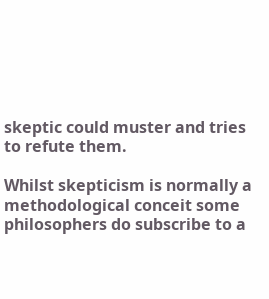skeptic could muster and tries to refute them.

Whilst skepticism is normally a methodological conceit some philosophers do subscribe to a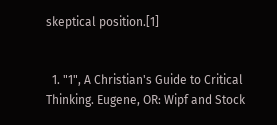skeptical position.[1]


  1. "1", A Christian's Guide to Critical Thinking. Eugene, OR: Wipf and Stock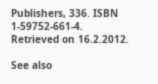Publishers, 336. ISBN 1-59752-661-4. Retrieved on 16.2.2012.

See also